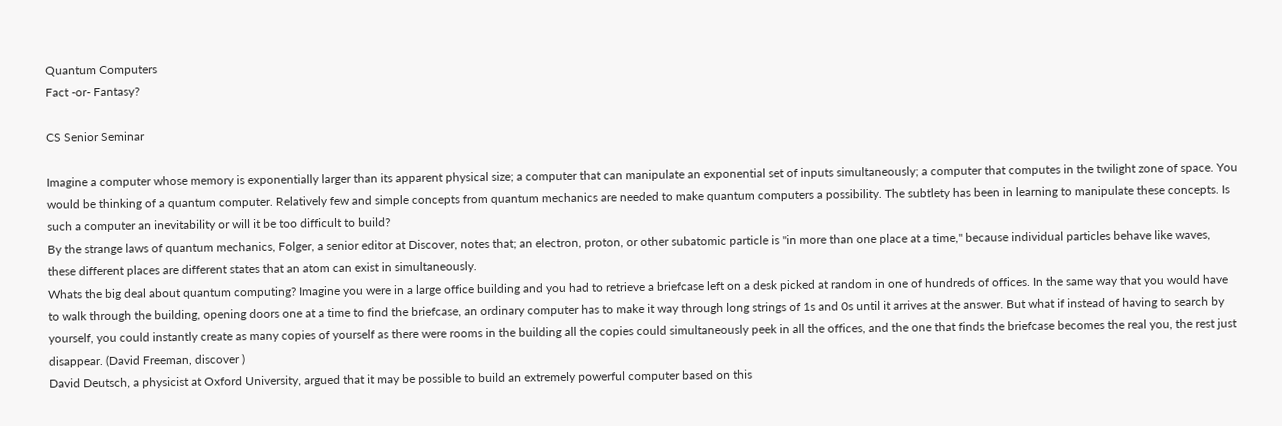Quantum Computers
Fact -or- Fantasy?

CS Senior Seminar

Imagine a computer whose memory is exponentially larger than its apparent physical size; a computer that can manipulate an exponential set of inputs simultaneously; a computer that computes in the twilight zone of space. You would be thinking of a quantum computer. Relatively few and simple concepts from quantum mechanics are needed to make quantum computers a possibility. The subtlety has been in learning to manipulate these concepts. Is such a computer an inevitability or will it be too difficult to build?
By the strange laws of quantum mechanics, Folger, a senior editor at Discover, notes that; an electron, proton, or other subatomic particle is "in more than one place at a time," because individual particles behave like waves, these different places are different states that an atom can exist in simultaneously.
Whats the big deal about quantum computing? Imagine you were in a large office building and you had to retrieve a briefcase left on a desk picked at random in one of hundreds of offices. In the same way that you would have to walk through the building, opening doors one at a time to find the briefcase, an ordinary computer has to make it way through long strings of 1s and 0s until it arrives at the answer. But what if instead of having to search by yourself, you could instantly create as many copies of yourself as there were rooms in the building all the copies could simultaneously peek in all the offices, and the one that finds the briefcase becomes the real you, the rest just disappear. (David Freeman, discover )
David Deutsch, a physicist at Oxford University, argued that it may be possible to build an extremely powerful computer based on this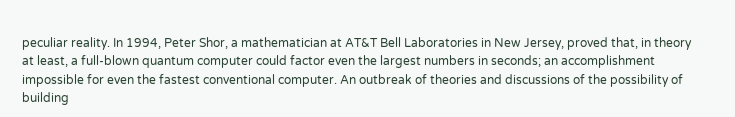peculiar reality. In 1994, Peter Shor, a mathematician at AT&T Bell Laboratories in New Jersey, proved that, in theory at least, a full-blown quantum computer could factor even the largest numbers in seconds; an accomplishment impossible for even the fastest conventional computer. An outbreak of theories and discussions of the possibility of building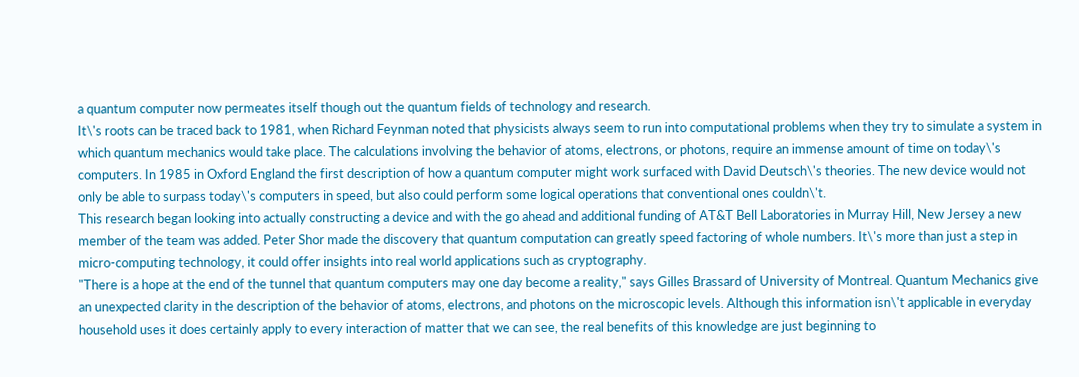a quantum computer now permeates itself though out the quantum fields of technology and research.
It\'s roots can be traced back to 1981, when Richard Feynman noted that physicists always seem to run into computational problems when they try to simulate a system in which quantum mechanics would take place. The calculations involving the behavior of atoms, electrons, or photons, require an immense amount of time on today\'s computers. In 1985 in Oxford England the first description of how a quantum computer might work surfaced with David Deutsch\'s theories. The new device would not only be able to surpass today\'s computers in speed, but also could perform some logical operations that conventional ones couldn\'t.
This research began looking into actually constructing a device and with the go ahead and additional funding of AT&T Bell Laboratories in Murray Hill, New Jersey a new member of the team was added. Peter Shor made the discovery that quantum computation can greatly speed factoring of whole numbers. It\'s more than just a step in micro-computing technology, it could offer insights into real world applications such as cryptography.
"There is a hope at the end of the tunnel that quantum computers may one day become a reality," says Gilles Brassard of University of Montreal. Quantum Mechanics give an unexpected clarity in the description of the behavior of atoms, electrons, and photons on the microscopic levels. Although this information isn\'t applicable in everyday household uses it does certainly apply to every interaction of matter that we can see, the real benefits of this knowledge are just beginning to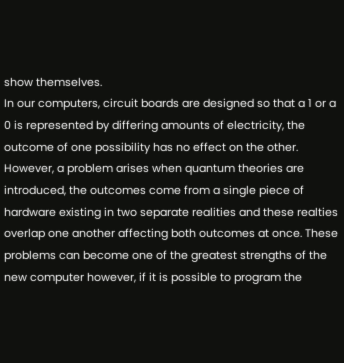show themselves.
In our computers, circuit boards are designed so that a 1 or a 0 is represented by differing amounts of electricity, the outcome of one possibility has no effect on the other. However, a problem arises when quantum theories are introduced, the outcomes come from a single piece of hardware existing in two separate realities and these realties overlap one another affecting both outcomes at once. These problems can become one of the greatest strengths of the new computer however, if it is possible to program the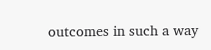outcomes in such a way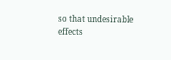so that undesirable effects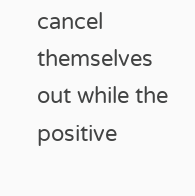cancel themselves out while the positive